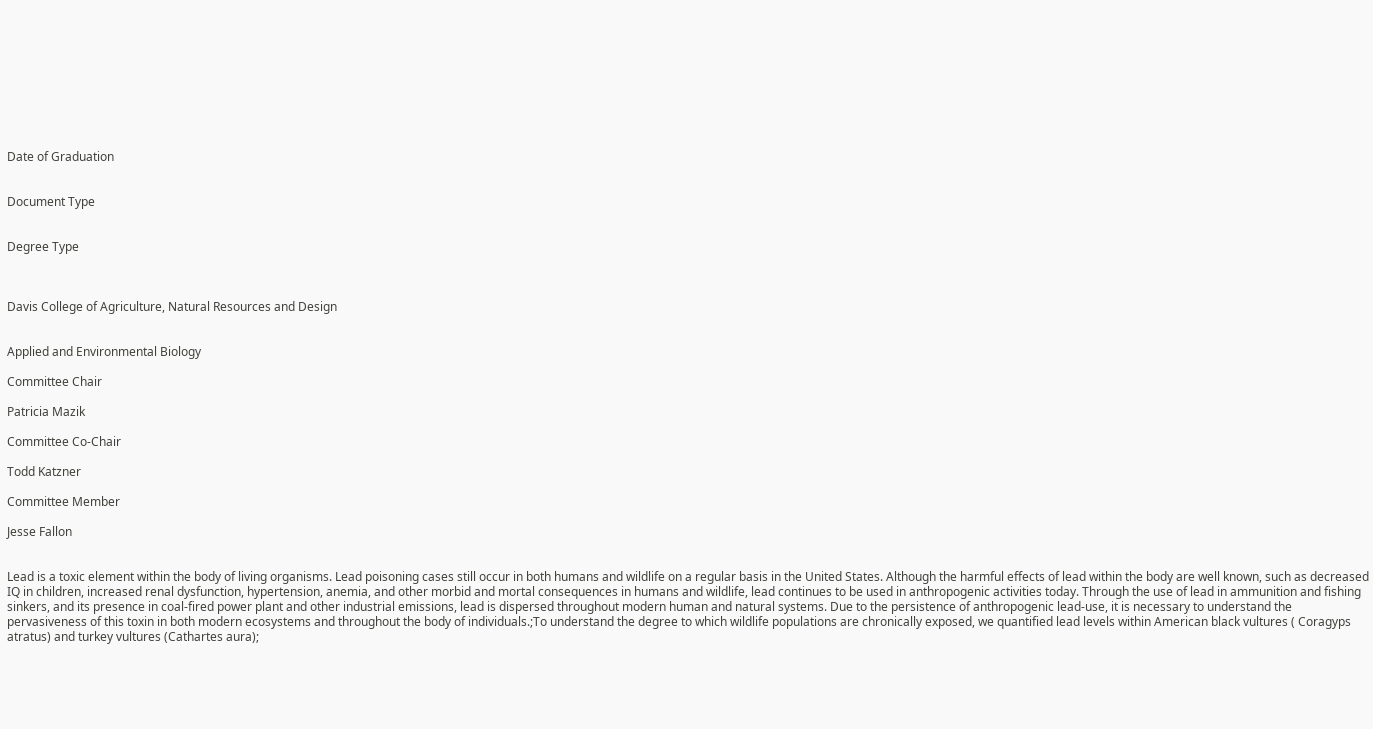Date of Graduation


Document Type


Degree Type



Davis College of Agriculture, Natural Resources and Design


Applied and Environmental Biology

Committee Chair

Patricia Mazik

Committee Co-Chair

Todd Katzner

Committee Member

Jesse Fallon


Lead is a toxic element within the body of living organisms. Lead poisoning cases still occur in both humans and wildlife on a regular basis in the United States. Although the harmful effects of lead within the body are well known, such as decreased IQ in children, increased renal dysfunction, hypertension, anemia, and other morbid and mortal consequences in humans and wildlife, lead continues to be used in anthropogenic activities today. Through the use of lead in ammunition and fishing sinkers, and its presence in coal-fired power plant and other industrial emissions, lead is dispersed throughout modern human and natural systems. Due to the persistence of anthropogenic lead-use, it is necessary to understand the pervasiveness of this toxin in both modern ecosystems and throughout the body of individuals.;To understand the degree to which wildlife populations are chronically exposed, we quantified lead levels within American black vultures ( Coragyps atratus) and turkey vultures (Cathartes aura);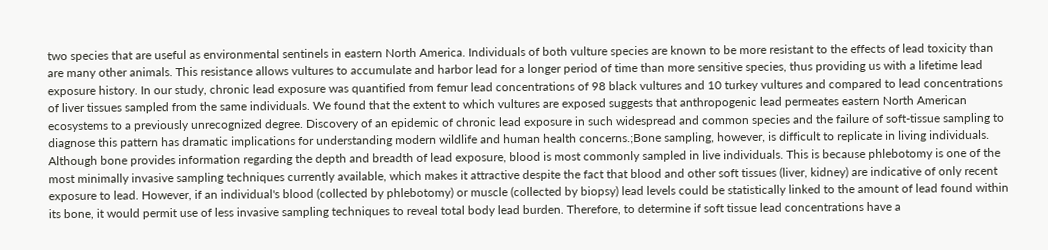two species that are useful as environmental sentinels in eastern North America. Individuals of both vulture species are known to be more resistant to the effects of lead toxicity than are many other animals. This resistance allows vultures to accumulate and harbor lead for a longer period of time than more sensitive species, thus providing us with a lifetime lead exposure history. In our study, chronic lead exposure was quantified from femur lead concentrations of 98 black vultures and 10 turkey vultures and compared to lead concentrations of liver tissues sampled from the same individuals. We found that the extent to which vultures are exposed suggests that anthropogenic lead permeates eastern North American ecosystems to a previously unrecognized degree. Discovery of an epidemic of chronic lead exposure in such widespread and common species and the failure of soft-tissue sampling to diagnose this pattern has dramatic implications for understanding modern wildlife and human health concerns.;Bone sampling, however, is difficult to replicate in living individuals. Although bone provides information regarding the depth and breadth of lead exposure, blood is most commonly sampled in live individuals. This is because phlebotomy is one of the most minimally invasive sampling techniques currently available, which makes it attractive despite the fact that blood and other soft tissues (liver, kidney) are indicative of only recent exposure to lead. However, if an individual's blood (collected by phlebotomy) or muscle (collected by biopsy) lead levels could be statistically linked to the amount of lead found within its bone, it would permit use of less invasive sampling techniques to reveal total body lead burden. Therefore, to determine if soft tissue lead concentrations have a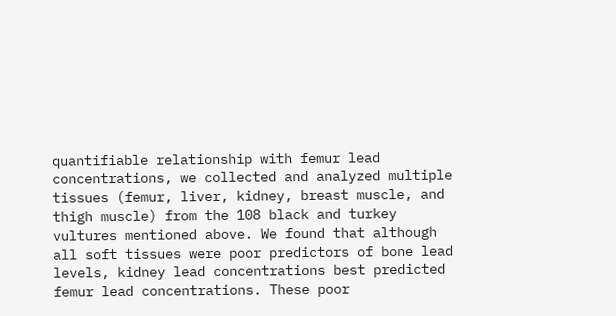quantifiable relationship with femur lead concentrations, we collected and analyzed multiple tissues (femur, liver, kidney, breast muscle, and thigh muscle) from the 108 black and turkey vultures mentioned above. We found that although all soft tissues were poor predictors of bone lead levels, kidney lead concentrations best predicted femur lead concentrations. These poor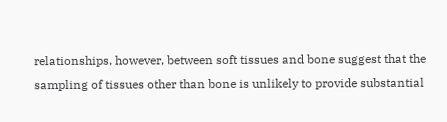relationships, however, between soft tissues and bone suggest that the sampling of tissues other than bone is unlikely to provide substantial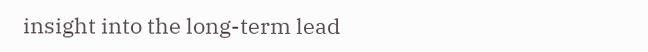insight into the long-term lead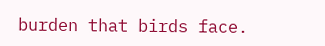burden that birds face.